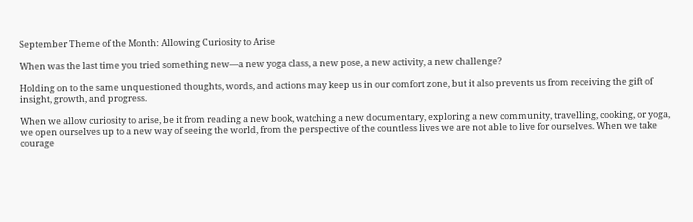September Theme of the Month: Allowing Curiosity to Arise

When was the last time you tried something new—a new yoga class, a new pose, a new activity, a new challenge?

Holding on to the same unquestioned thoughts, words, and actions may keep us in our comfort zone, but it also prevents us from receiving the gift of insight, growth, and progress.

When we allow curiosity to arise, be it from reading a new book, watching a new documentary, exploring a new community, travelling, cooking, or yoga, we open ourselves up to a new way of seeing the world, from the perspective of the countless lives we are not able to live for ourselves. When we take courage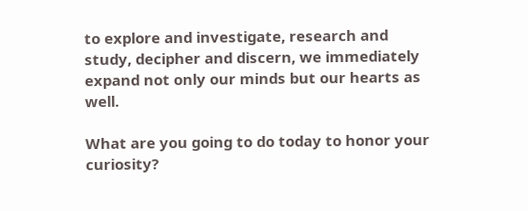to explore and investigate, research and study, decipher and discern, we immediately expand not only our minds but our hearts as well.

What are you going to do today to honor your curiosity?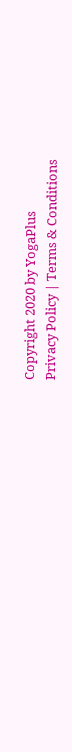Copyright 2020 by YogaPlus
Privacy Policy | Terms & Conditions